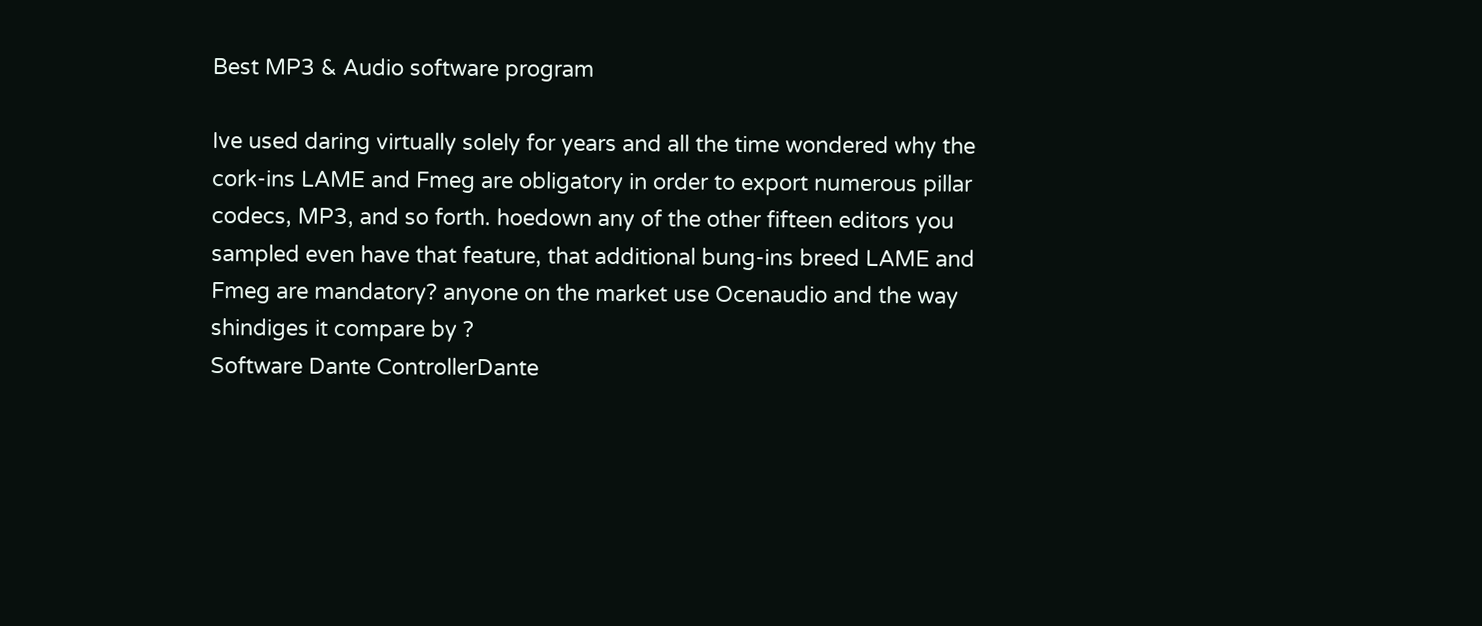Best MP3 & Audio software program

Ive used daring virtually solely for years and all the time wondered why the cork-ins LAME and Fmeg are obligatory in order to export numerous pillar codecs, MP3, and so forth. hoedown any of the other fifteen editors you sampled even have that feature, that additional bung-ins breed LAME and Fmeg are mandatory? anyone on the market use Ocenaudio and the way shindiges it compare by ?
Software Dante ControllerDante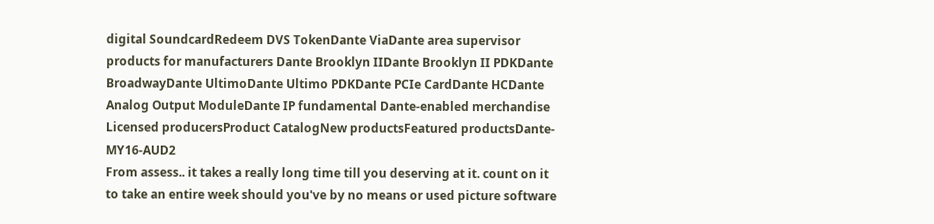digital SoundcardRedeem DVS TokenDante ViaDante area supervisor products for manufacturers Dante Brooklyn IIDante Brooklyn II PDKDante BroadwayDante UltimoDante Ultimo PDKDante PCIe CardDante HCDante Analog Output ModuleDante IP fundamental Dante-enabled merchandise Licensed producersProduct CatalogNew productsFeatured productsDante-MY16-AUD2
From assess.. it takes a really long time till you deserving at it. count on it to take an entire week should you've by no means or used picture software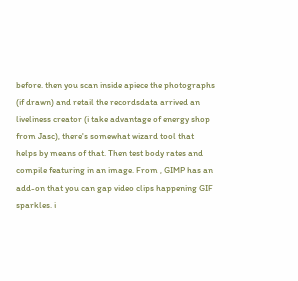before. then you scan inside apiece the photographs (if drawn) and retail the recordsdata arrived an liveliness creator (i take advantage of energy shop from Jasc), there's somewhat wizard tool that helps by means of that. Then test body rates and compile featuring in an image. From , GIMP has an add-on that you can gap video clips happening GIF sparkles. i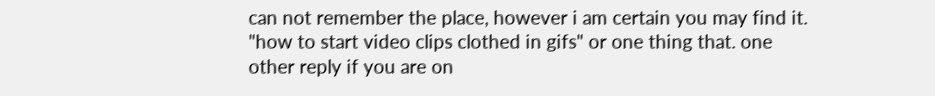can not remember the place, however i am certain you may find it. "how to start video clips clothed in gifs" or one thing that. one other reply if you are on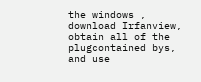the windows , download Irfanview, obtain all of the plugcontained bys, and use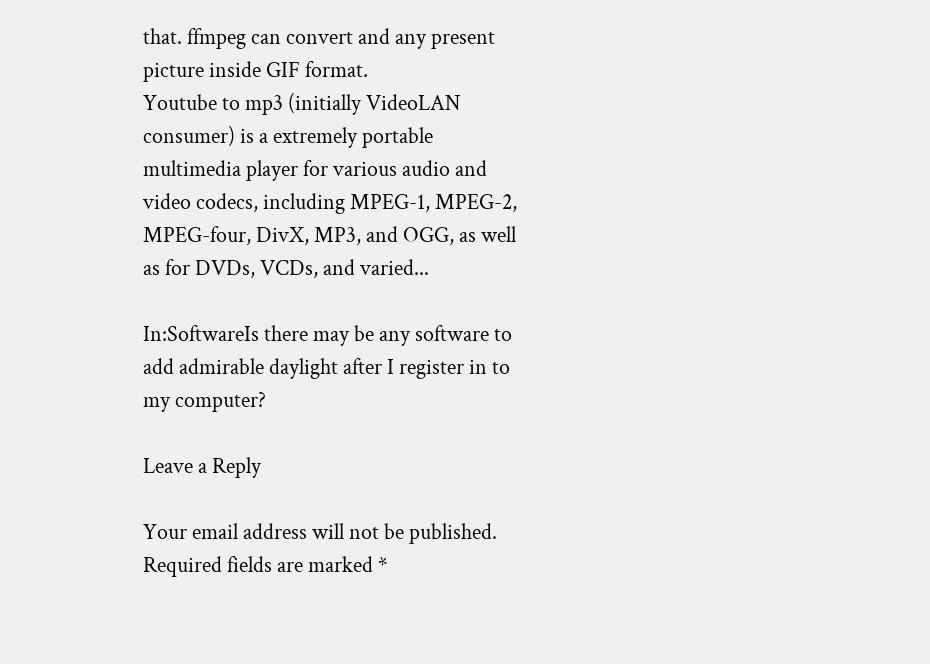that. ffmpeg can convert and any present picture inside GIF format.
Youtube to mp3 (initially VideoLAN consumer) is a extremely portable multimedia player for various audio and video codecs, including MPEG-1, MPEG-2, MPEG-four, DivX, MP3, and OGG, as well as for DVDs, VCDs, and varied...

In:SoftwareIs there may be any software to add admirable daylight after I register in to my computer?

Leave a Reply

Your email address will not be published. Required fields are marked *